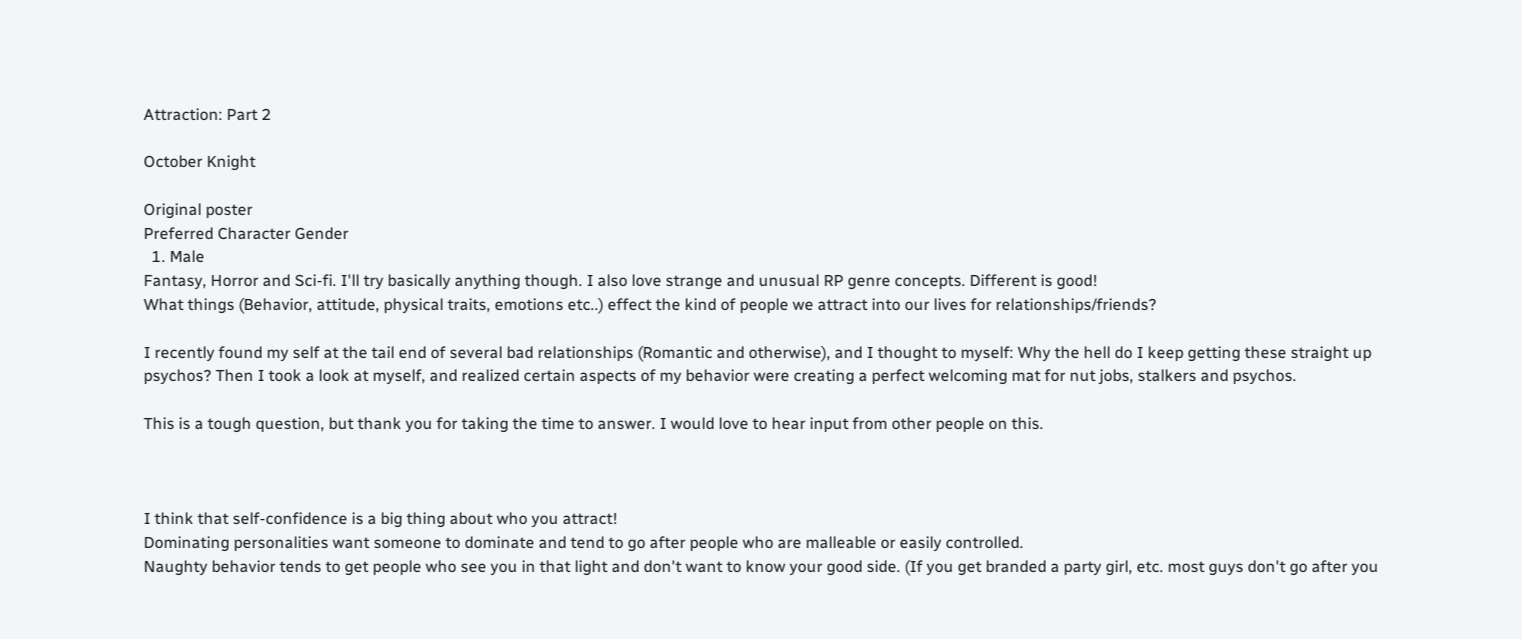Attraction: Part 2

October Knight

Original poster
Preferred Character Gender
  1. Male
Fantasy, Horror and Sci-fi. I'll try basically anything though. I also love strange and unusual RP genre concepts. Different is good!
What things (Behavior, attitude, physical traits, emotions etc..) effect the kind of people we attract into our lives for relationships/friends?

I recently found my self at the tail end of several bad relationships (Romantic and otherwise), and I thought to myself: Why the hell do I keep getting these straight up psychos? Then I took a look at myself, and realized certain aspects of my behavior were creating a perfect welcoming mat for nut jobs, stalkers and psychos.

This is a tough question, but thank you for taking the time to answer. I would love to hear input from other people on this.



I think that self-confidence is a big thing about who you attract!
Dominating personalities want someone to dominate and tend to go after people who are malleable or easily controlled.
Naughty behavior tends to get people who see you in that light and don't want to know your good side. (If you get branded a party girl, etc. most guys don't go after you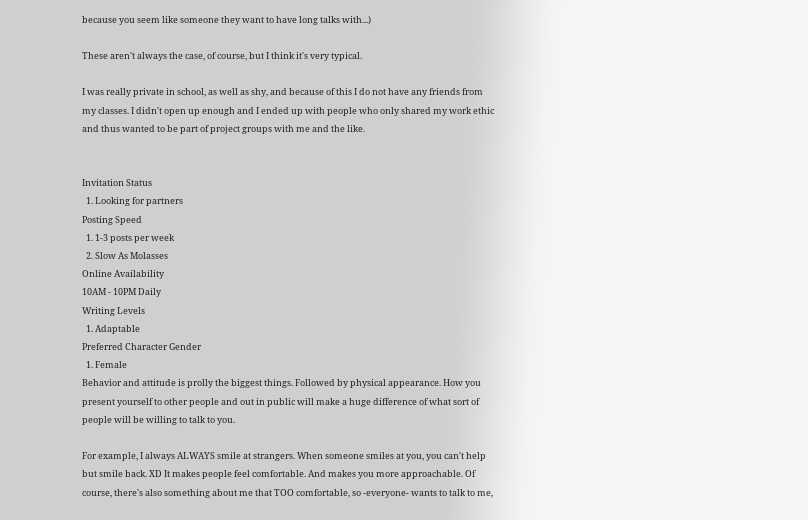because you seem like someone they want to have long talks with...)

These aren't always the case, of course, but I think it's very typical.

I was really private in school, as well as shy, and because of this I do not have any friends from my classes. I didn't open up enough and I ended up with people who only shared my work ethic and thus wanted to be part of project groups with me and the like.


Invitation Status
  1. Looking for partners
Posting Speed
  1. 1-3 posts per week
  2. Slow As Molasses
Online Availability
10AM - 10PM Daily
Writing Levels
  1. Adaptable
Preferred Character Gender
  1. Female
Behavior and attitude is prolly the biggest things. Followed by physical appearance. How you present yourself to other people and out in public will make a huge difference of what sort of people will be willing to talk to you.

For example, I always ALWAYS smile at strangers. When someone smiles at you, you can't help but smile back. XD It makes people feel comfortable. And makes you more approachable. Of course, there's also something about me that TOO comfortable, so -everyone- wants to talk to me,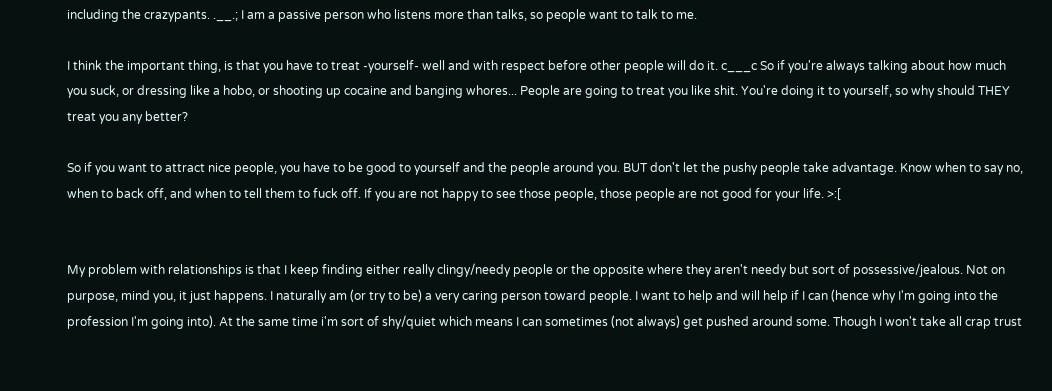including the crazypants. .__.; I am a passive person who listens more than talks, so people want to talk to me.

I think the important thing, is that you have to treat -yourself- well and with respect before other people will do it. c___c So if you're always talking about how much you suck, or dressing like a hobo, or shooting up cocaine and banging whores... People are going to treat you like shit. You're doing it to yourself, so why should THEY treat you any better?

So if you want to attract nice people, you have to be good to yourself and the people around you. BUT don't let the pushy people take advantage. Know when to say no, when to back off, and when to tell them to fuck off. If you are not happy to see those people, those people are not good for your life. >:[


My problem with relationships is that I keep finding either really clingy/needy people or the opposite where they aren't needy but sort of possessive/jealous. Not on purpose, mind you, it just happens. I naturally am (or try to be) a very caring person toward people. I want to help and will help if I can (hence why I'm going into the profession I'm going into). At the same time i'm sort of shy/quiet which means I can sometimes (not always) get pushed around some. Though I won't take all crap trust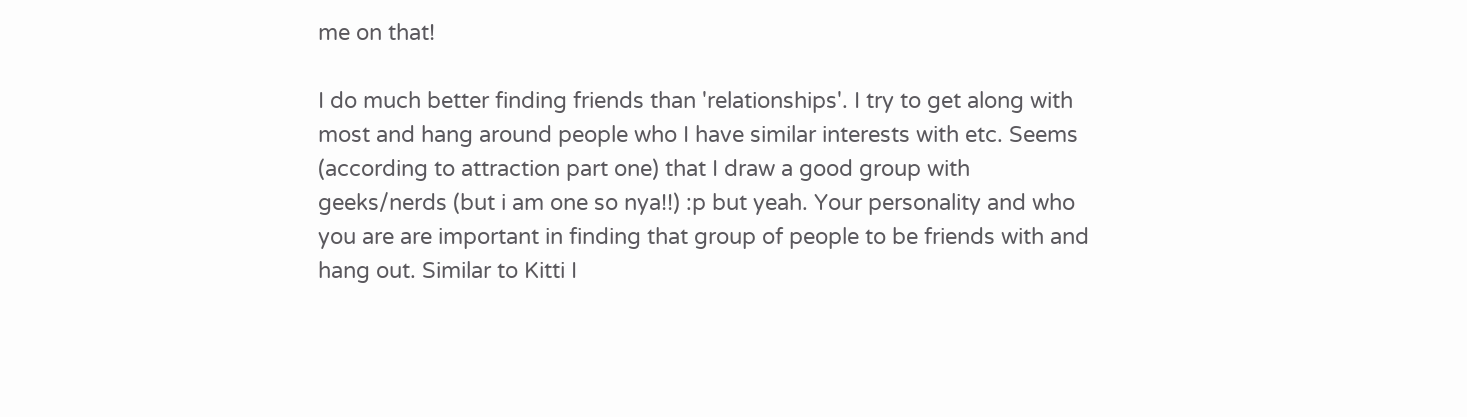me on that!

I do much better finding friends than 'relationships'. I try to get along with most and hang around people who I have similar interests with etc. Seems (according to attraction part one) that I draw a good group with geeks/nerds (but i am one so nya!!) :p but yeah. Your personality and who you are are important in finding that group of people to be friends with and hang out. Similar to Kitti I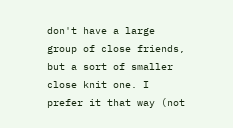don't have a large group of close friends, but a sort of smaller close knit one. I prefer it that way (not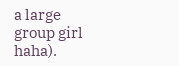a large group girl haha).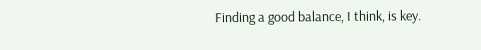Finding a good balance, I think, is key.